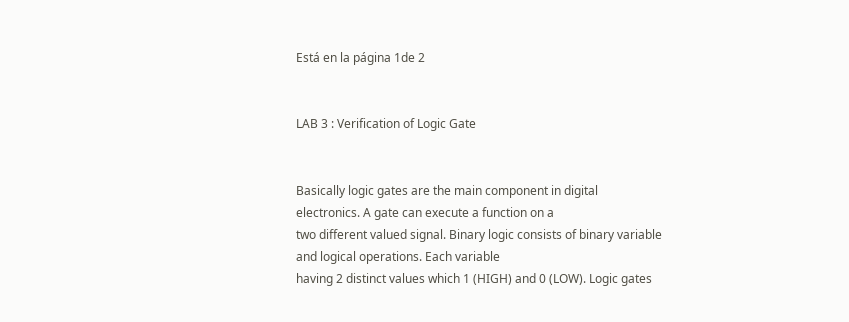Está en la página 1de 2


LAB 3 : Verification of Logic Gate


Basically logic gates are the main component in digital electronics. A gate can execute a function on a
two different valued signal. Binary logic consists of binary variable and logical operations. Each variable
having 2 distinct values which 1 (HIGH) and 0 (LOW). Logic gates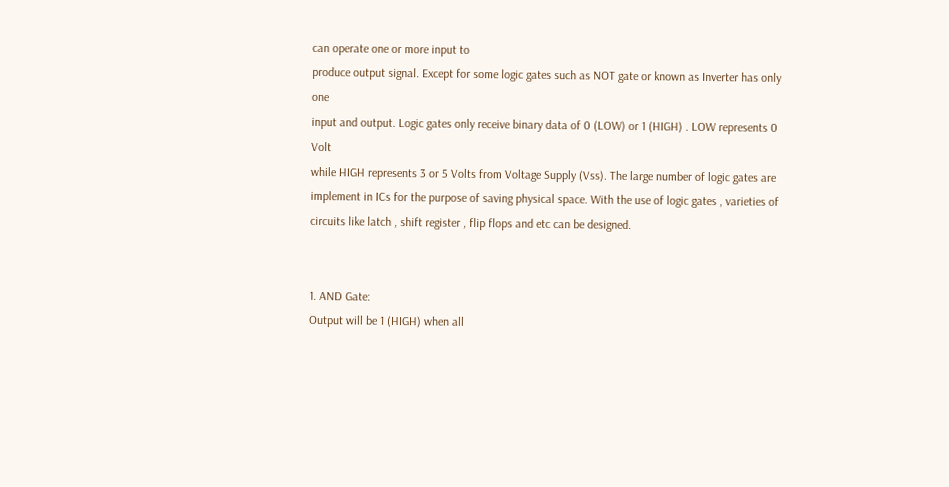can operate one or more input to
produce output signal. Except for some logic gates such as NOT gate or known as Inverter has only one
input and output. Logic gates only receive binary data of 0 (LOW) or 1 (HIGH) . LOW represents 0 Volt
while HIGH represents 3 or 5 Volts from Voltage Supply (Vss). The large number of logic gates are
implement in ICs for the purpose of saving physical space. With the use of logic gates , varieties of
circuits like latch , shift register , flip flops and etc can be designed.


1. AND Gate:
Output will be 1 (HIGH) when all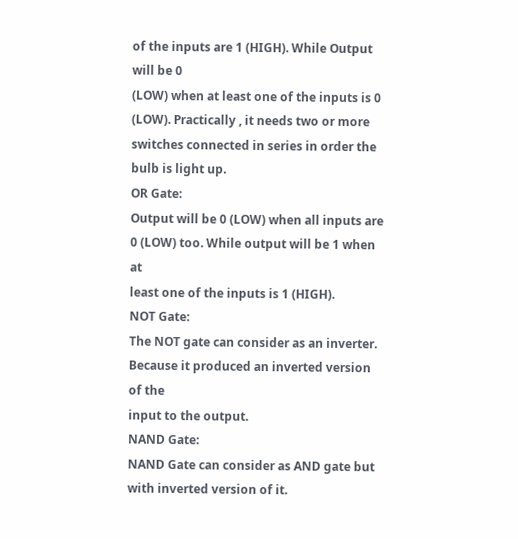of the inputs are 1 (HIGH). While Output will be 0
(LOW) when at least one of the inputs is 0 (LOW). Practically , it needs two or more
switches connected in series in order the bulb is light up.
OR Gate:
Output will be 0 (LOW) when all inputs are 0 (LOW) too. While output will be 1 when at
least one of the inputs is 1 (HIGH).
NOT Gate:
The NOT gate can consider as an inverter. Because it produced an inverted version of the
input to the output.
NAND Gate:
NAND Gate can consider as AND gate but with inverted version of it.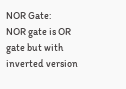NOR Gate:
NOR gate is OR gate but with inverted version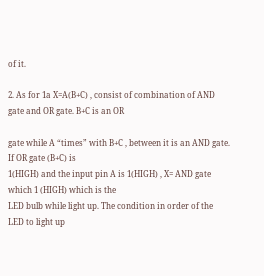of it.

2. As for 1a X=A(B+C) , consist of combination of AND gate and OR gate. B+C is an OR

gate while A “times” with B+C , between it is an AND gate. If OR gate (B+C) is
1(HIGH) and the input pin A is 1(HIGH) , X= AND gate which 1 (HIGH) which is the
LED bulb while light up. The condition in order of the LED to light up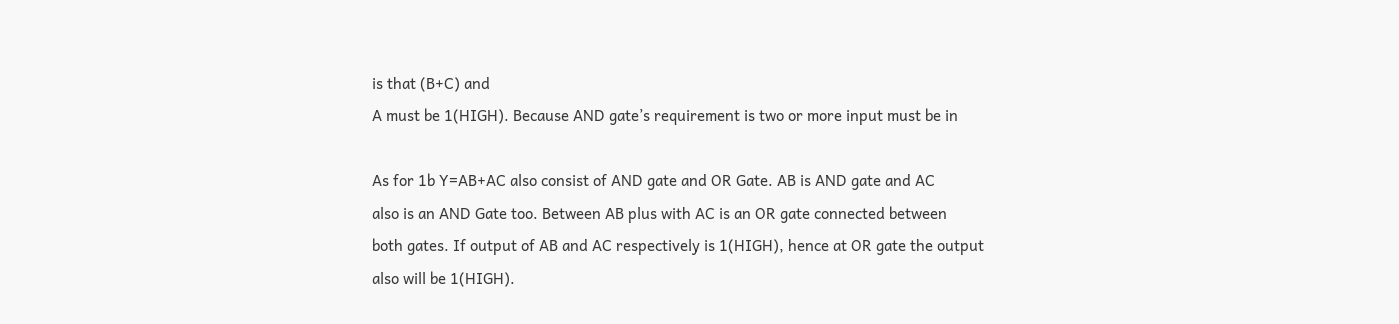is that (B+C) and
A must be 1(HIGH). Because AND gate’s requirement is two or more input must be in

As for 1b Y=AB+AC also consist of AND gate and OR Gate. AB is AND gate and AC
also is an AND Gate too. Between AB plus with AC is an OR gate connected between
both gates. If output of AB and AC respectively is 1(HIGH), hence at OR gate the output
also will be 1(HIGH).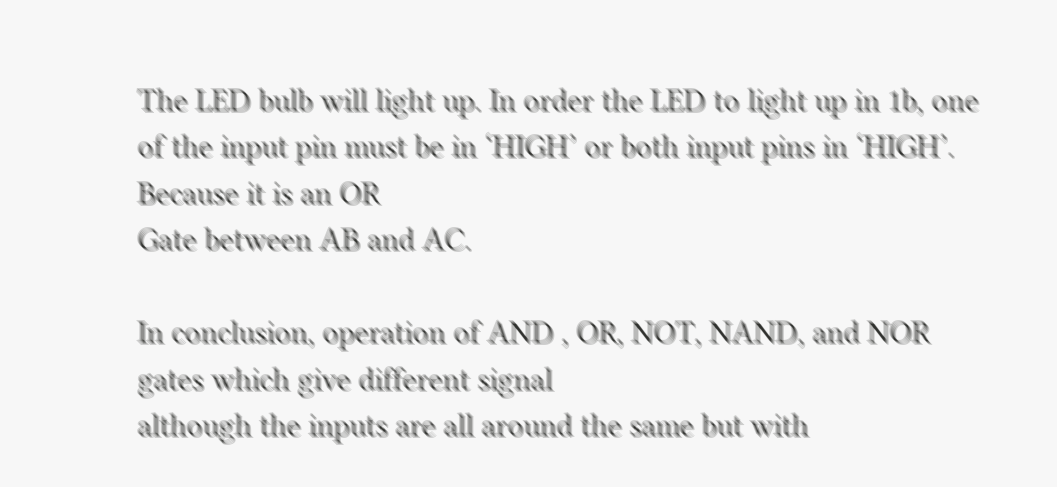The LED bulb will light up. In order the LED to light up in 1b, one
of the input pin must be in ‘HIGH’ or both input pins in ‘HIGH’. Because it is an OR
Gate between AB and AC.

In conclusion, operation of AND , OR, NOT, NAND, and NOR gates which give different signal
although the inputs are all around the same but with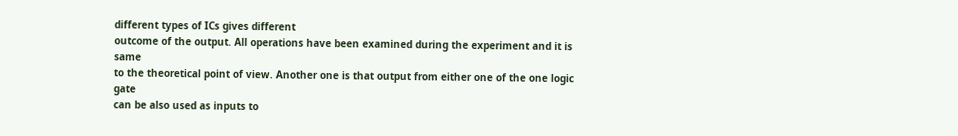different types of ICs gives different
outcome of the output. All operations have been examined during the experiment and it is same
to the theoretical point of view. Another one is that output from either one of the one logic gate
can be also used as inputs to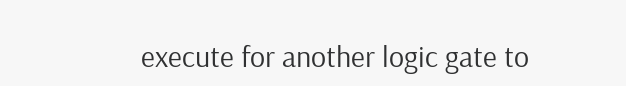execute for another logic gate to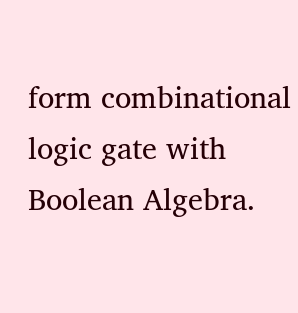form combinational logic gate with
Boolean Algebra.